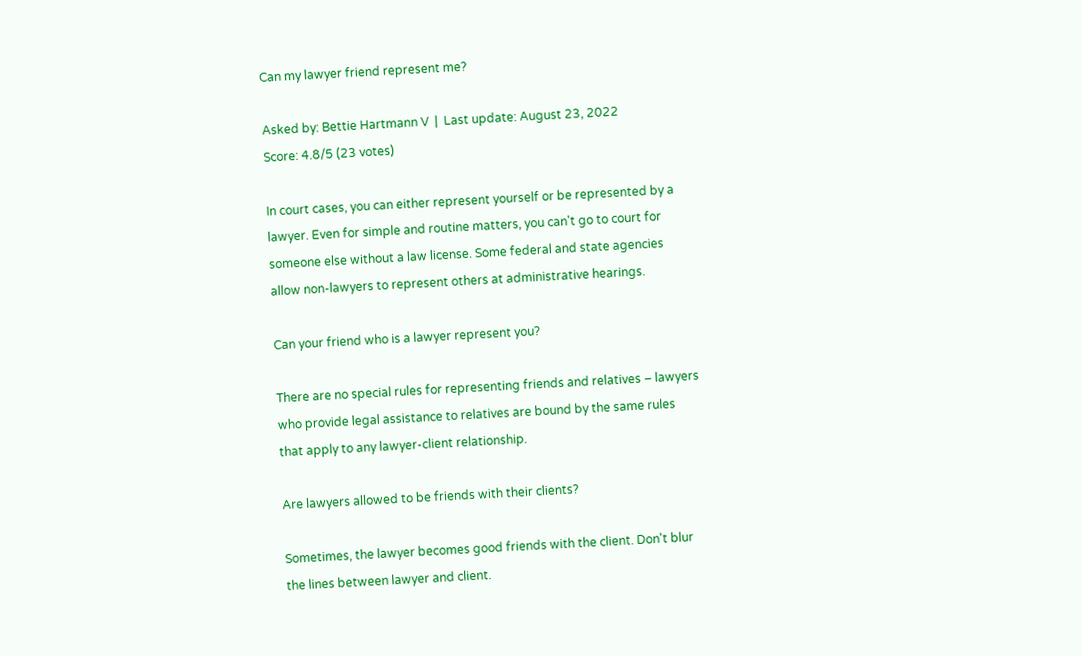Can my lawyer friend represent me?

Asked by: Bettie Hartmann V  |  Last update: August 23, 2022
Score: 4.8/5 (23 votes)

In court cases, you can either represent yourself or be represented by a lawyer. Even for simple and routine matters, you can't go to court for someone else without a law license. Some federal and state agencies allow non-lawyers to represent others at administrative hearings.

Can your friend who is a lawyer represent you?

There are no special rules for representing friends and relatives – lawyers who provide legal assistance to relatives are bound by the same rules that apply to any lawyer-client relationship.

Are lawyers allowed to be friends with their clients?

Sometimes, the lawyer becomes good friends with the client. Don't blur the lines between lawyer and client.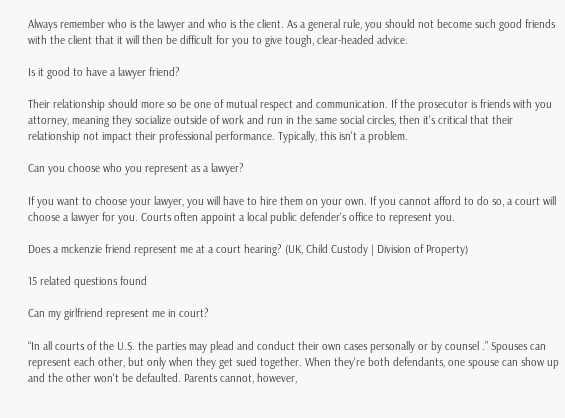Always remember who is the lawyer and who is the client. As a general rule, you should not become such good friends with the client that it will then be difficult for you to give tough, clear-headed advice.

Is it good to have a lawyer friend?

Their relationship should more so be one of mutual respect and communication. If the prosecutor is friends with you attorney, meaning they socialize outside of work and run in the same social circles, then it's critical that their relationship not impact their professional performance. Typically, this isn't a problem.

Can you choose who you represent as a lawyer?

If you want to choose your lawyer, you will have to hire them on your own. If you cannot afford to do so, a court will choose a lawyer for you. Courts often appoint a local public defender's office to represent you.

Does a mckenzie friend represent me at a court hearing? (UK, Child Custody | Division of Property)

15 related questions found

Can my girlfriend represent me in court?

“In all courts of the U.S. the parties may plead and conduct their own cases personally or by counsel .” Spouses can represent each other, but only when they get sued together. When they're both defendants, one spouse can show up and the other won't be defaulted. Parents cannot, however,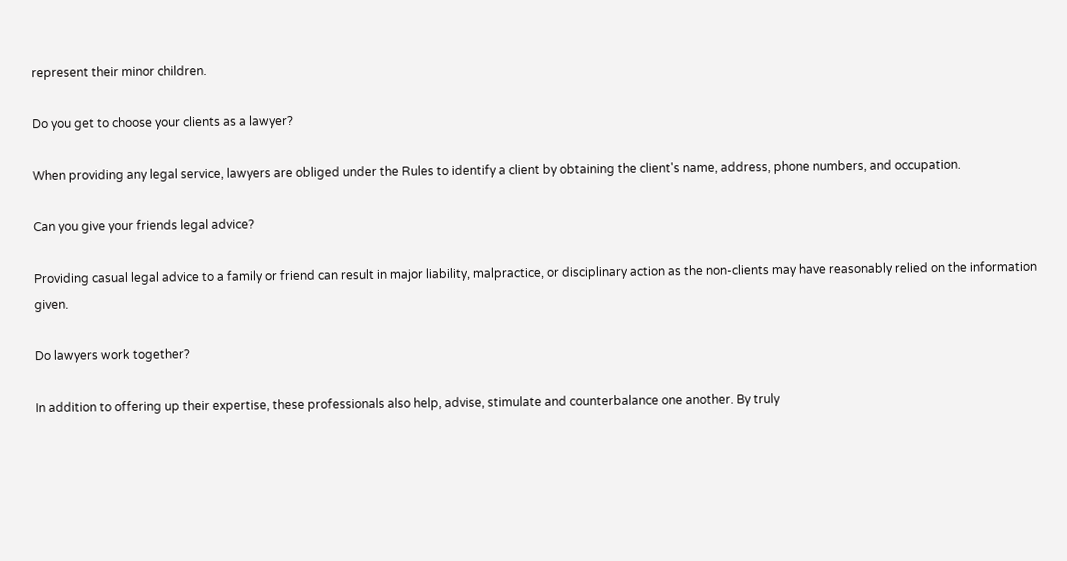represent their minor children.

Do you get to choose your clients as a lawyer?

When providing any legal service, lawyers are obliged under the Rules to identify a client by obtaining the client's name, address, phone numbers, and occupation.

Can you give your friends legal advice?

Providing casual legal advice to a family or friend can result in major liability, malpractice, or disciplinary action as the non-clients may have reasonably relied on the information given.

Do lawyers work together?

In addition to offering up their expertise, these professionals also help, advise, stimulate and counterbalance one another. By truly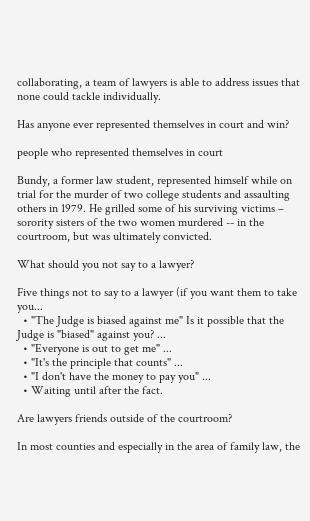collaborating, a team of lawyers is able to address issues that none could tackle individually.

Has anyone ever represented themselves in court and win?

people who represented themselves in court

Bundy, a former law student, represented himself while on trial for the murder of two college students and assaulting others in 1979. He grilled some of his surviving victims – sorority sisters of the two women murdered -- in the courtroom, but was ultimately convicted.

What should you not say to a lawyer?

Five things not to say to a lawyer (if you want them to take you...
  • "The Judge is biased against me" Is it possible that the Judge is "biased" against you? ...
  • "Everyone is out to get me" ...
  • "It's the principle that counts" ...
  • "I don't have the money to pay you" ...
  • Waiting until after the fact.

Are lawyers friends outside of the courtroom?

In most counties and especially in the area of family law, the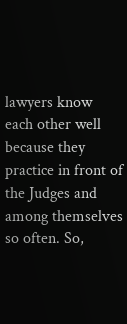lawyers know each other well because they practice in front of the Judges and among themselves so often. So,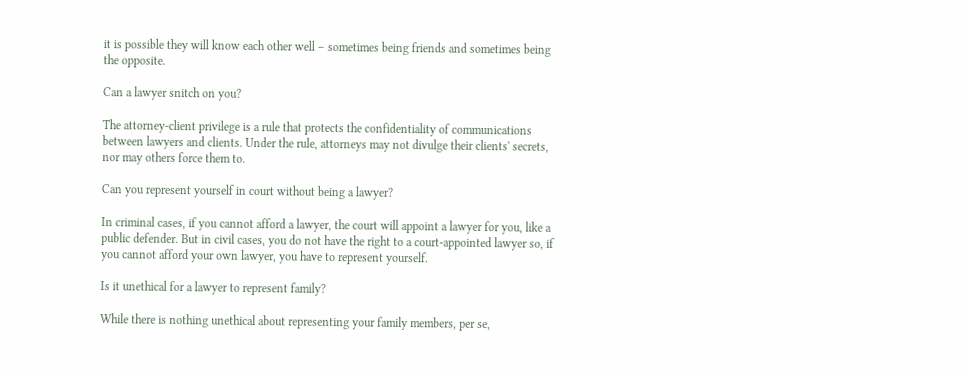it is possible they will know each other well – sometimes being friends and sometimes being the opposite.

Can a lawyer snitch on you?

The attorney-client privilege is a rule that protects the confidentiality of communications between lawyers and clients. Under the rule, attorneys may not divulge their clients' secrets, nor may others force them to.

Can you represent yourself in court without being a lawyer?

In criminal cases, if you cannot afford a lawyer, the court will appoint a lawyer for you, like a public defender. But in civil cases, you do not have the right to a court-appointed lawyer so, if you cannot afford your own lawyer, you have to represent yourself.

Is it unethical for a lawyer to represent family?

While there is nothing unethical about representing your family members, per se,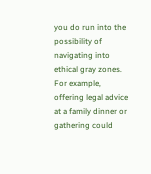you do run into the possibility of navigating into ethical gray zones. For example, offering legal advice at a family dinner or gathering could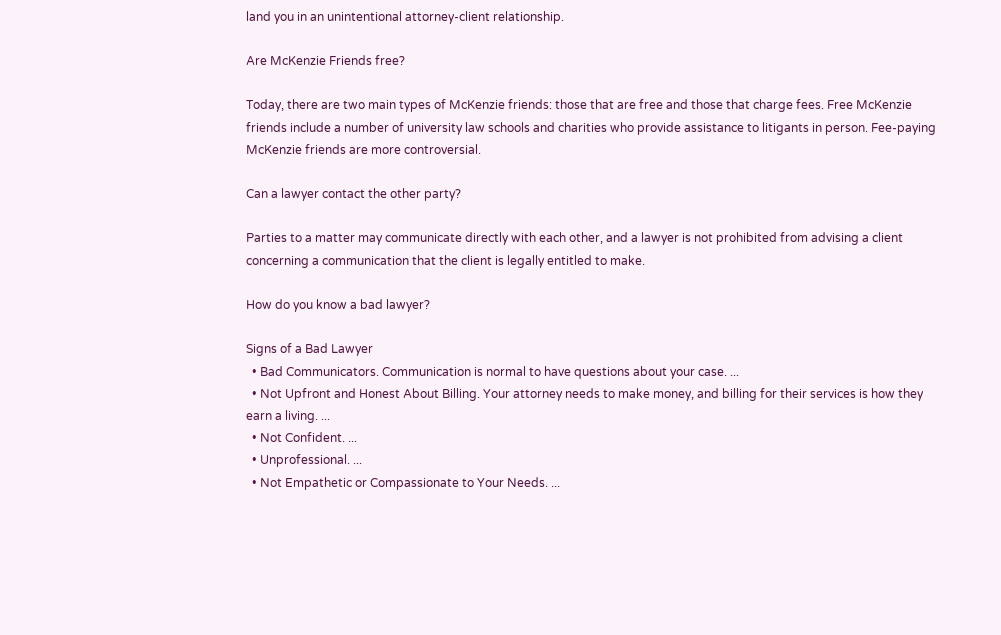land you in an unintentional attorney-client relationship.

Are McKenzie Friends free?

Today, there are two main types of McKenzie friends: those that are free and those that charge fees. Free McKenzie friends include a number of university law schools and charities who provide assistance to litigants in person. Fee-paying McKenzie friends are more controversial.

Can a lawyer contact the other party?

Parties to a matter may communicate directly with each other, and a lawyer is not prohibited from advising a client concerning a communication that the client is legally entitled to make.

How do you know a bad lawyer?

Signs of a Bad Lawyer
  • Bad Communicators. Communication is normal to have questions about your case. ...
  • Not Upfront and Honest About Billing. Your attorney needs to make money, and billing for their services is how they earn a living. ...
  • Not Confident. ...
  • Unprofessional. ...
  • Not Empathetic or Compassionate to Your Needs. ...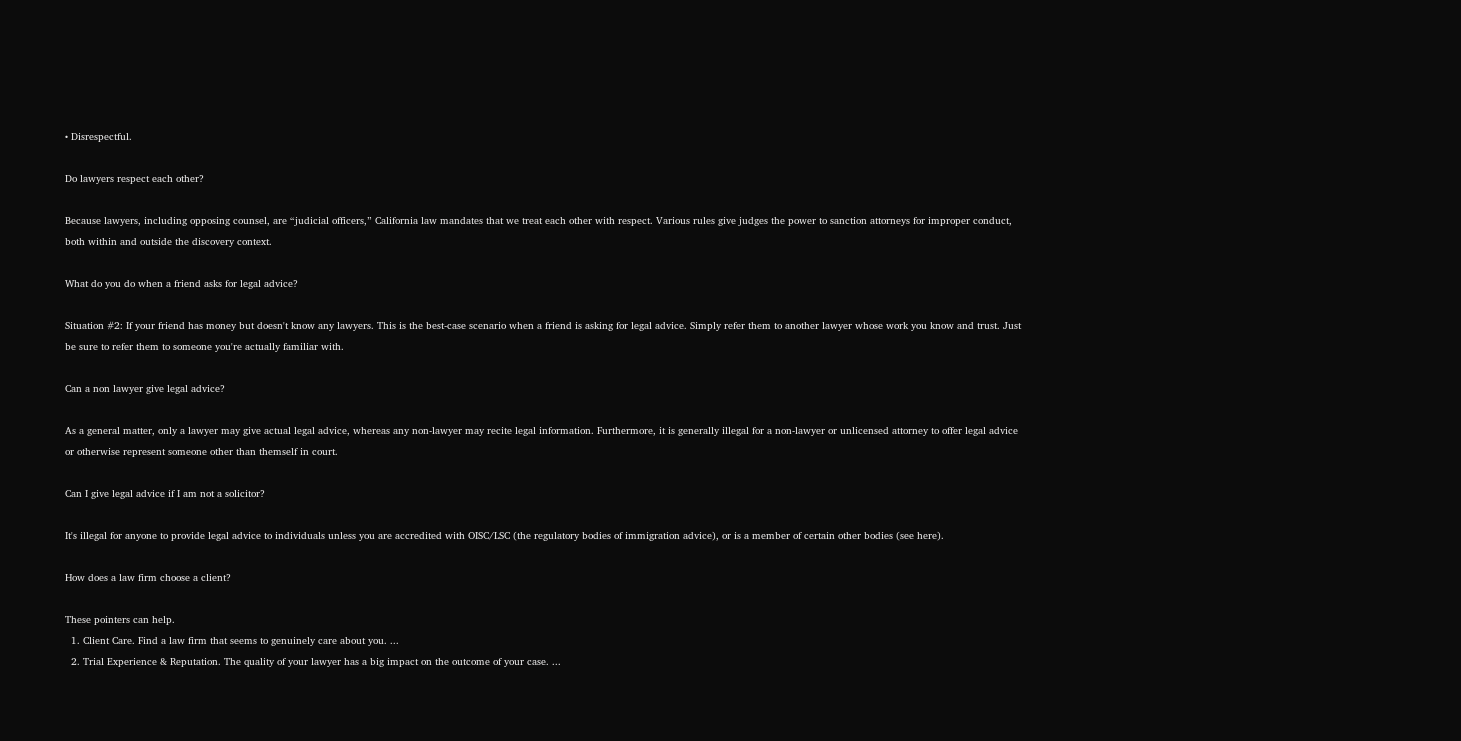• Disrespectful.

Do lawyers respect each other?

Because lawyers, including opposing counsel, are “judicial officers,” California law mandates that we treat each other with respect. Various rules give judges the power to sanction attorneys for improper conduct, both within and outside the discovery context.

What do you do when a friend asks for legal advice?

Situation #2: If your friend has money but doesn't know any lawyers. This is the best-case scenario when a friend is asking for legal advice. Simply refer them to another lawyer whose work you know and trust. Just be sure to refer them to someone you're actually familiar with.

Can a non lawyer give legal advice?

As a general matter, only a lawyer may give actual legal advice, whereas any non-lawyer may recite legal information. Furthermore, it is generally illegal for a non-lawyer or unlicensed attorney to offer legal advice or otherwise represent someone other than themself in court.

Can I give legal advice if I am not a solicitor?

It's illegal for anyone to provide legal advice to individuals unless you are accredited with OISC/LSC (the regulatory bodies of immigration advice), or is a member of certain other bodies (see here).

How does a law firm choose a client?

These pointers can help.
  1. Client Care. Find a law firm that seems to genuinely care about you. ...
  2. Trial Experience & Reputation. The quality of your lawyer has a big impact on the outcome of your case. ...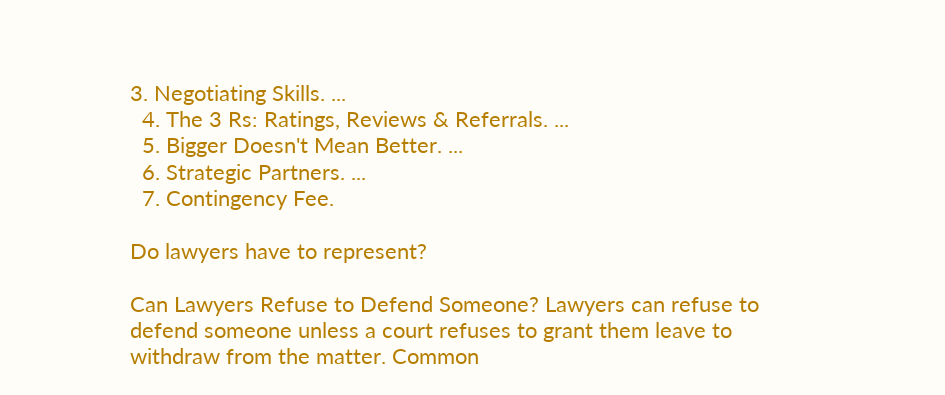3. Negotiating Skills. ...
  4. The 3 Rs: Ratings, Reviews & Referrals. ...
  5. Bigger Doesn't Mean Better. ...
  6. Strategic Partners. ...
  7. Contingency Fee.

Do lawyers have to represent?

Can Lawyers Refuse to Defend Someone? Lawyers can refuse to defend someone unless a court refuses to grant them leave to withdraw from the matter. Common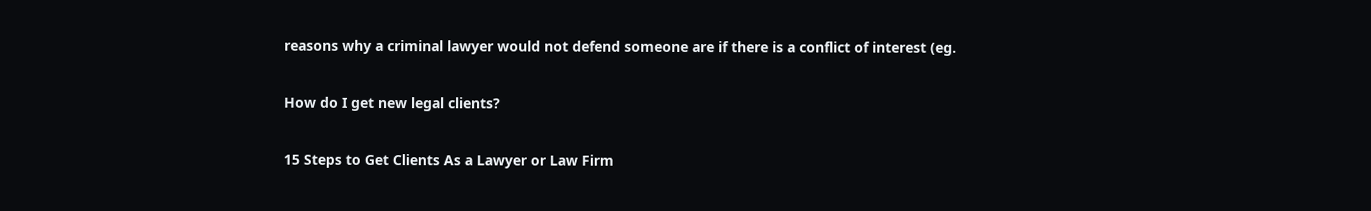reasons why a criminal lawyer would not defend someone are if there is a conflict of interest (eg.

How do I get new legal clients?

15 Steps to Get Clients As a Lawyer or Law Firm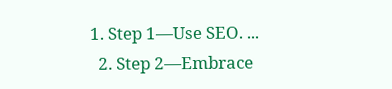1. Step 1—Use SEO. ...
  2. Step 2—Embrace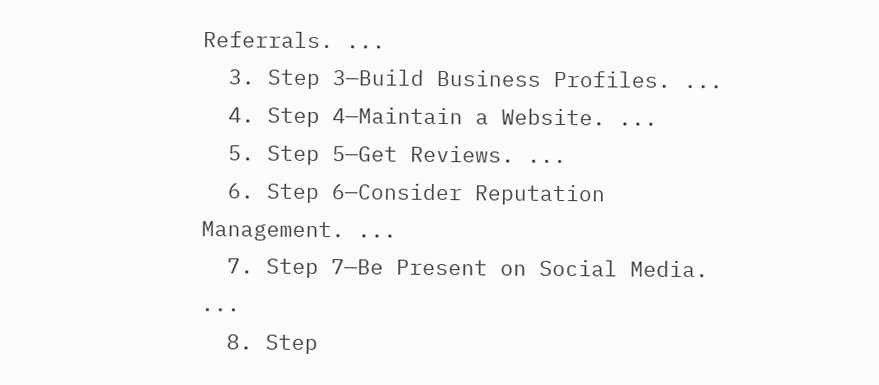Referrals. ...
  3. Step 3—Build Business Profiles. ...
  4. Step 4—Maintain a Website. ...
  5. Step 5—Get Reviews. ...
  6. Step 6—Consider Reputation Management. ...
  7. Step 7—Be Present on Social Media. ...
  8. Step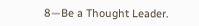8—Be a Thought Leader.